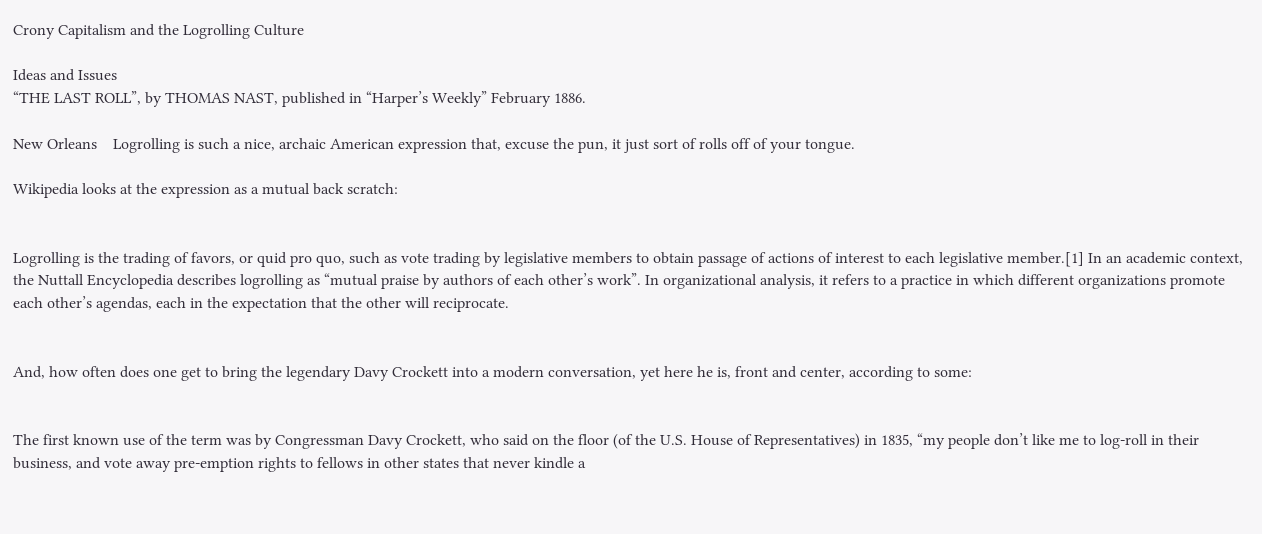Crony Capitalism and the Logrolling Culture

Ideas and Issues
“THE LAST ROLL”, by THOMAS NAST, published in “Harper’s Weekly” February 1886.

New Orleans    Logrolling is such a nice, archaic American expression that, excuse the pun, it just sort of rolls off of your tongue.

Wikipedia looks at the expression as a mutual back scratch:


Logrolling is the trading of favors, or quid pro quo, such as vote trading by legislative members to obtain passage of actions of interest to each legislative member.[1] In an academic context, the Nuttall Encyclopedia describes logrolling as “mutual praise by authors of each other’s work”. In organizational analysis, it refers to a practice in which different organizations promote each other’s agendas, each in the expectation that the other will reciprocate.


And, how often does one get to bring the legendary Davy Crockett into a modern conversation, yet here he is, front and center, according to some:


The first known use of the term was by Congressman Davy Crockett, who said on the floor (of the U.S. House of Representatives) in 1835, “my people don’t like me to log-roll in their business, and vote away pre-emption rights to fellows in other states that never kindle a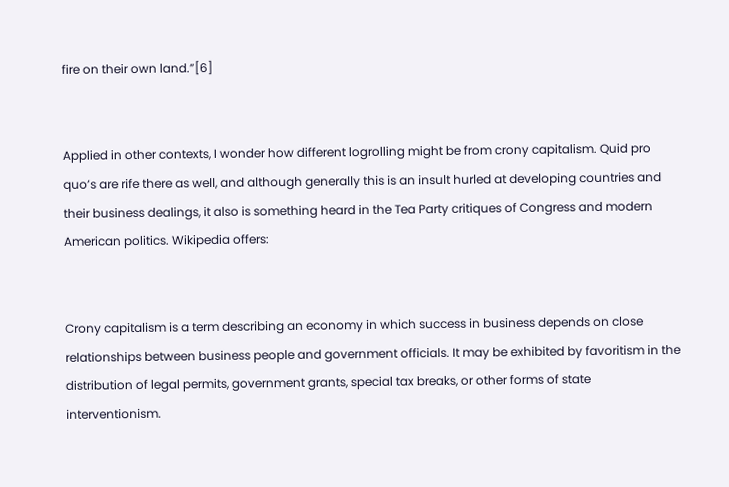fire on their own land.”[6]


Applied in other contexts, I wonder how different logrolling might be from crony capitalism. Quid pro quo’s are rife there as well, and although generally this is an insult hurled at developing countries and their business dealings, it also is something heard in the Tea Party critiques of Congress and modern American politics. Wikipedia offers:


Crony capitalism is a term describing an economy in which success in business depends on close relationships between business people and government officials. It may be exhibited by favoritism in the distribution of legal permits, government grants, special tax breaks, or other forms of state interventionism.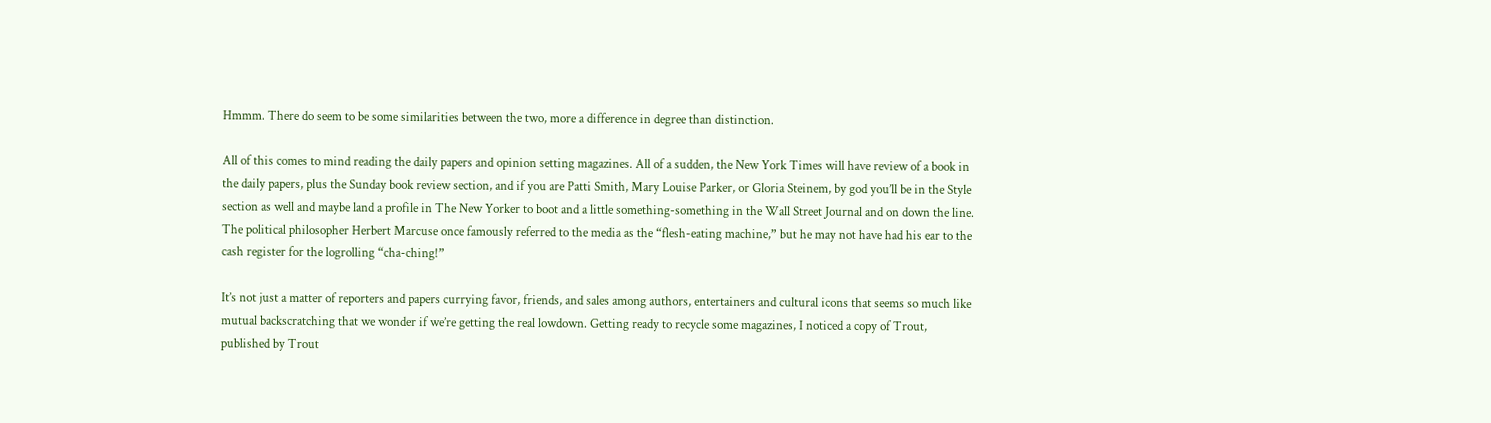Hmmm. There do seem to be some similarities between the two, more a difference in degree than distinction.

All of this comes to mind reading the daily papers and opinion setting magazines. All of a sudden, the New York Times will have review of a book in the daily papers, plus the Sunday book review section, and if you are Patti Smith, Mary Louise Parker, or Gloria Steinem, by god you’ll be in the Style section as well and maybe land a profile in The New Yorker to boot and a little something-something in the Wall Street Journal and on down the line. The political philosopher Herbert Marcuse once famously referred to the media as the “flesh-eating machine,” but he may not have had his ear to the cash register for the logrolling “cha-ching!”

It’s not just a matter of reporters and papers currying favor, friends, and sales among authors, entertainers and cultural icons that seems so much like mutual backscratching that we wonder if we’re getting the real lowdown. Getting ready to recycle some magazines, I noticed a copy of Trout, published by Trout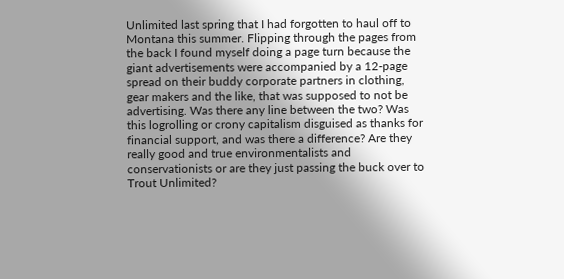Unlimited last spring that I had forgotten to haul off to Montana this summer. Flipping through the pages from the back I found myself doing a page turn because the giant advertisements were accompanied by a 12-page spread on their buddy corporate partners in clothing, gear makers and the like, that was supposed to not be advertising. Was there any line between the two? Was this logrolling or crony capitalism disguised as thanks for financial support, and was there a difference? Are they really good and true environmentalists and conservationists or are they just passing the buck over to Trout Unlimited?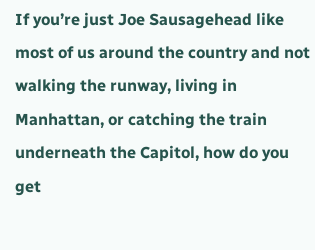If you’re just Joe Sausagehead like most of us around the country and not walking the runway, living in Manhattan, or catching the train underneath the Capitol, how do you get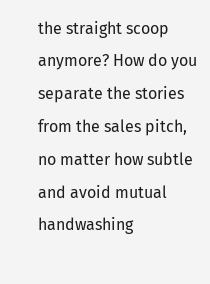the straight scoop anymore? How do you separate the stories from the sales pitch, no matter how subtle and avoid mutual handwashing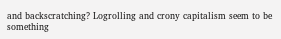and backscratching? Logrolling and crony capitalism seem to be something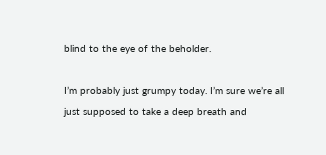blind to the eye of the beholder.

I’m probably just grumpy today. I’m sure we’re all just supposed to take a deep breath and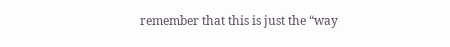remember that this is just the “way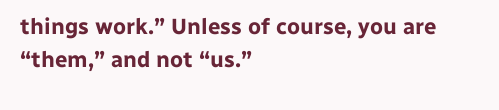things work.” Unless of course, you are “them,” and not “us.”